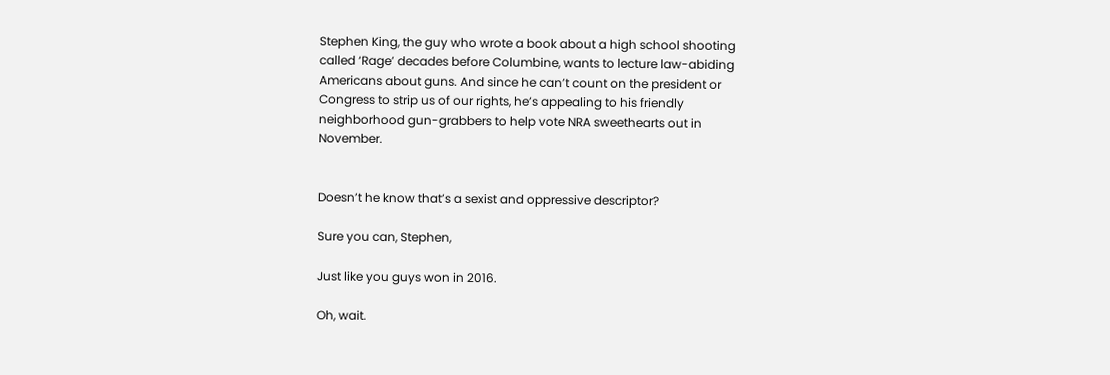Stephen King, the guy who wrote a book about a high school shooting called ‘Rage’ decades before Columbine, wants to lecture law-abiding Americans about guns. And since he can’t count on the president or Congress to strip us of our rights, he’s appealing to his friendly neighborhood gun-grabbers to help vote NRA sweethearts out in November.


Doesn’t he know that’s a sexist and oppressive descriptor?

Sure you can, Stephen,

Just like you guys won in 2016.

Oh, wait.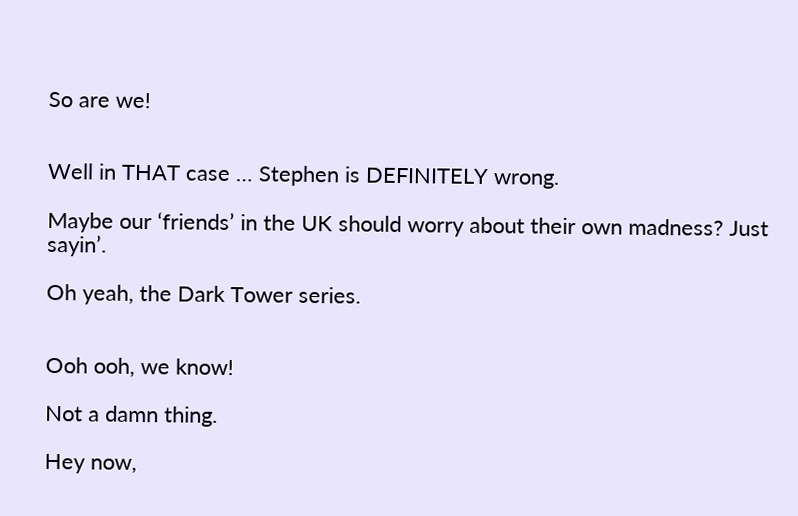So are we!


Well in THAT case … Stephen is DEFINITELY wrong.

Maybe our ‘friends’ in the UK should worry about their own madness? Just sayin’.

Oh yeah, the Dark Tower series.


Ooh ooh, we know!

Not a damn thing.

Hey now,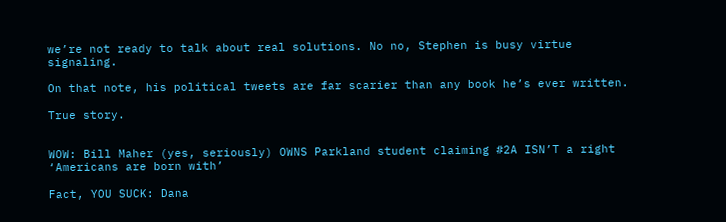we’re not ready to talk about real solutions. No no, Stephen is busy virtue signaling.

On that note, his political tweets are far scarier than any book he’s ever written.

True story.


WOW: Bill Maher (yes, seriously) OWNS Parkland student claiming #2A ISN’T a right ‘Americans are born with’

Fact, YOU SUCK: Dana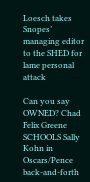Loesch takes Snopes’ managing editor to the SHED for lame personal attack

Can you say OWNED? Chad Felix Greene SCHOOLS Sally Kohn in Oscars/Pence back-and-forth